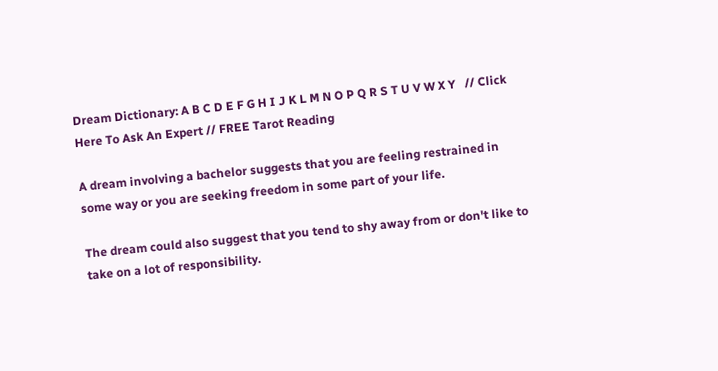Dream Dictionary: A B C D E F G H I J K L M N O P Q R S T U V W X Y   // Click Here To Ask An Expert // FREE Tarot Reading

A dream involving a bachelor suggests that you are feeling restrained in some way or you are seeking freedom in some part of your life.

The dream could also suggest that you tend to shy away from or don't like to take on a lot of responsibility.